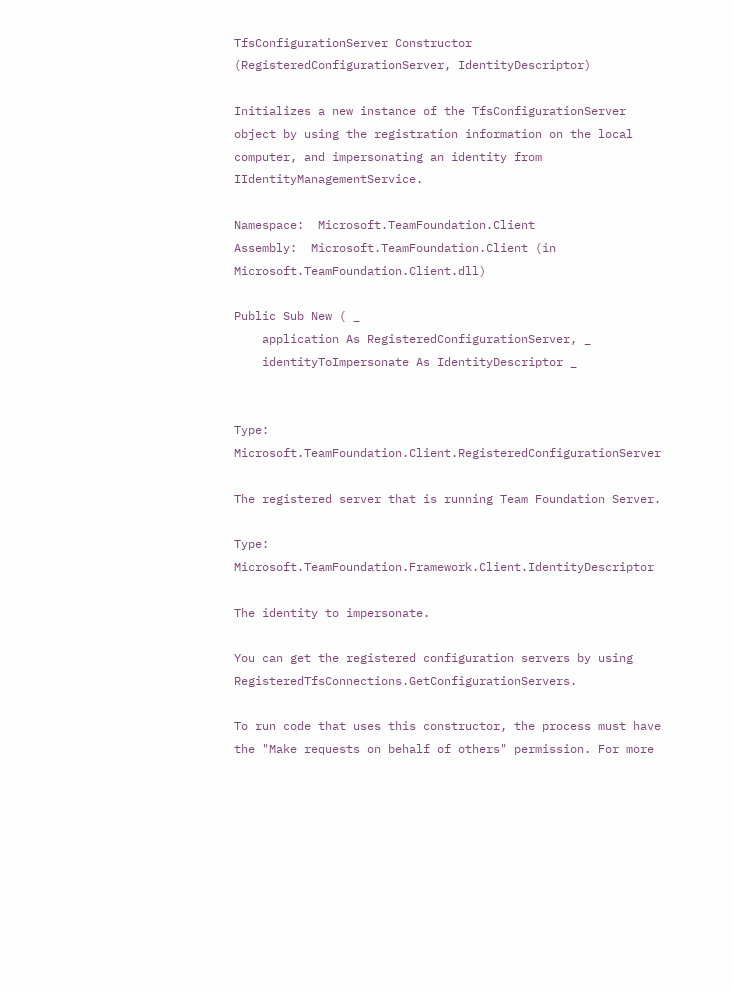TfsConfigurationServer Constructor (RegisteredConfigurationServer, IdentityDescriptor)

Initializes a new instance of the TfsConfigurationServer object by using the registration information on the local computer, and impersonating an identity from IIdentityManagementService.

Namespace:  Microsoft.TeamFoundation.Client
Assembly:  Microsoft.TeamFoundation.Client (in Microsoft.TeamFoundation.Client.dll)

Public Sub New ( _
    application As RegisteredConfigurationServer, _
    identityToImpersonate As IdentityDescriptor _


Type: Microsoft.TeamFoundation.Client.RegisteredConfigurationServer

The registered server that is running Team Foundation Server.

Type: Microsoft.TeamFoundation.Framework.Client.IdentityDescriptor

The identity to impersonate.

You can get the registered configuration servers by using RegisteredTfsConnections.GetConfigurationServers.

To run code that uses this constructor, the process must have the "Make requests on behalf of others" permission. For more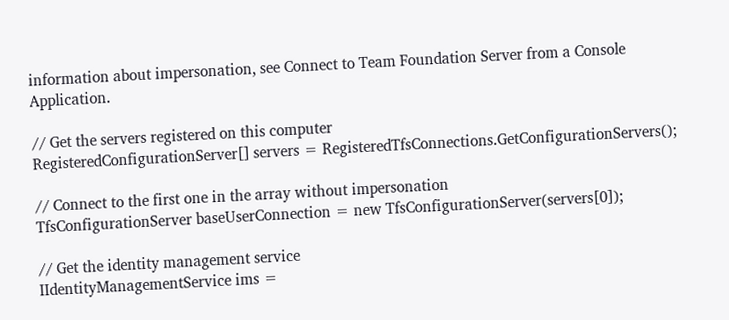information about impersonation, see Connect to Team Foundation Server from a Console Application.

// Get the servers registered on this computer
RegisteredConfigurationServer[] servers = RegisteredTfsConnections.GetConfigurationServers();

// Connect to the first one in the array without impersonation
TfsConfigurationServer baseUserConnection = new TfsConfigurationServer(servers[0]);

// Get the identity management service
IIdentityManagementService ims =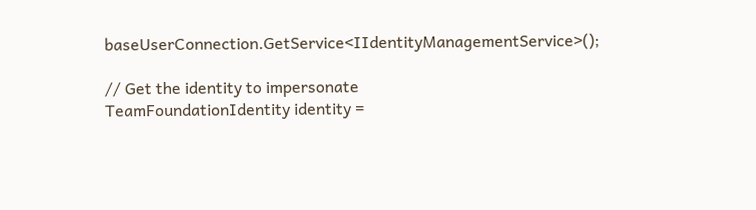baseUserConnection.GetService<IIdentityManagementService>();

// Get the identity to impersonate
TeamFoundationIdentity identity =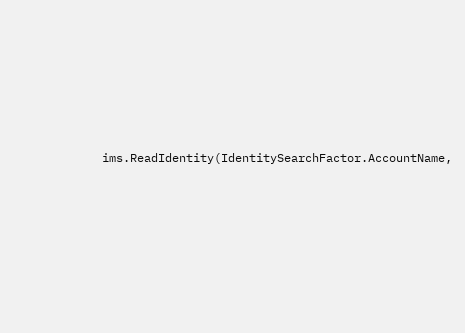ims.ReadIdentity(IdentitySearchFactor.AccountName,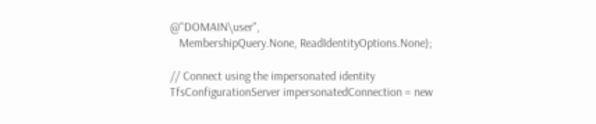@"DOMAIN\user",
   MembershipQuery.None, ReadIdentityOptions.None);

// Connect using the impersonated identity
TfsConfigurationServer impersonatedConnection = new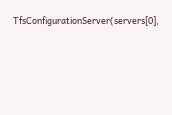TfsConfigurationServer(servers[0],